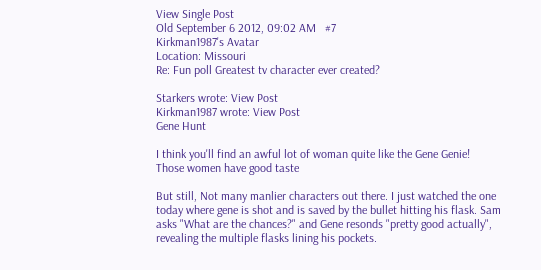View Single Post
Old September 6 2012, 09:02 AM   #7
Kirkman1987's Avatar
Location: Missouri
Re: Fun poll Greatest tv character ever created?

Starkers wrote: View Post
Kirkman1987 wrote: View Post
Gene Hunt

I think you'll find an awful lot of woman quite like the Gene Genie!
Those women have good taste

But still, Not many manlier characters out there. I just watched the one today where gene is shot and is saved by the bullet hitting his flask. Sam asks "What are the chances?" and Gene resonds "pretty good actually", revealing the multiple flasks lining his pockets.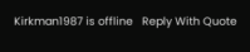Kirkman1987 is offline   Reply With Quote